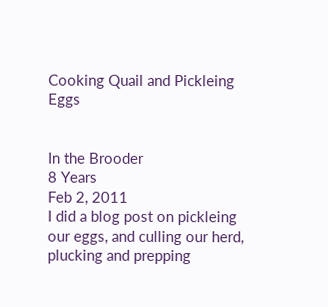Cooking Quail and Pickleing Eggs


In the Brooder
8 Years
Feb 2, 2011
I did a blog post on pickleing our eggs, and culling our herd, plucking and prepping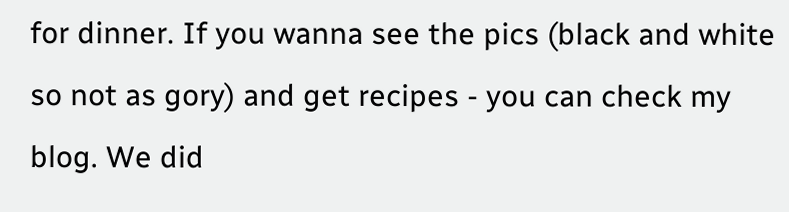for dinner. If you wanna see the pics (black and white so not as gory) and get recipes - you can check my blog. We did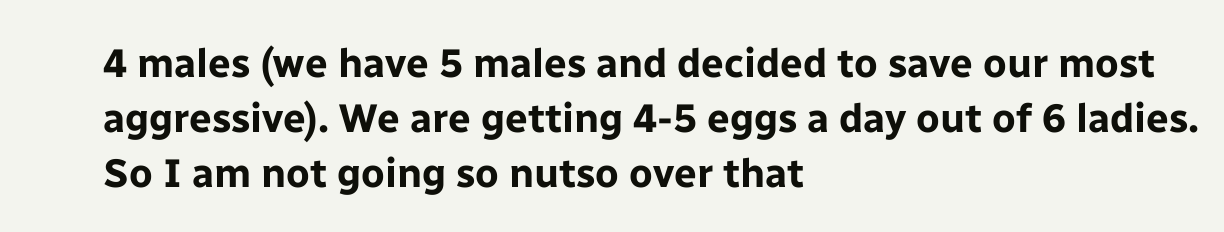4 males (we have 5 males and decided to save our most aggressive). We are getting 4-5 eggs a day out of 6 ladies. So I am not going so nutso over that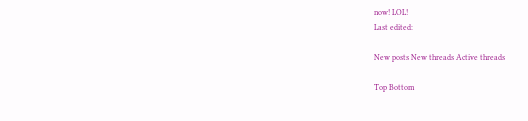now! LOL!
Last edited:

New posts New threads Active threads

Top Bottom